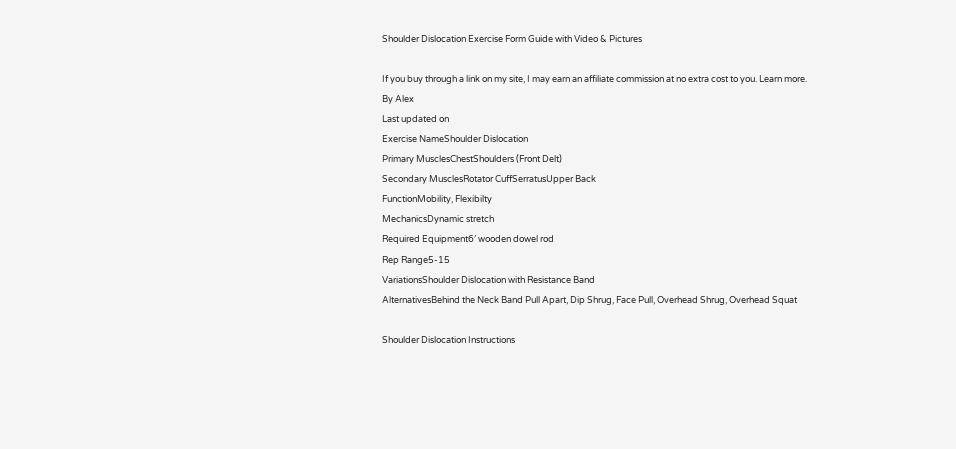Shoulder Dislocation Exercise Form Guide with Video & Pictures

If you buy through a link on my site, I may earn an affiliate commission at no extra cost to you. Learn more.
By Alex
Last updated on
Exercise NameShoulder Dislocation
Primary MusclesChestShoulders (Front Delt)
Secondary MusclesRotator CuffSerratusUpper Back
FunctionMobility, Flexibilty
MechanicsDynamic stretch
Required Equipment6′ wooden dowel rod
Rep Range5-15
VariationsShoulder Dislocation with Resistance Band
AlternativesBehind the Neck Band Pull Apart, Dip Shrug, Face Pull, Overhead Shrug, Overhead Squat

Shoulder Dislocation Instructions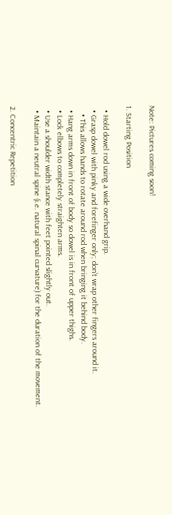Note: Pictures coming soon!

1. Starting Position

  • Hold dowel rod using a wide overhand grip.
  • Grasp dowel with pinky and forefinger only; don’t wrap other fingers around it.
    • This allows hands to rotate around rod when bringing it behind body.
  • Hang arms down in front of body so dowel is in front of upper thighs.
  • Lock elbows to completely straighten arms.
  • Use a shoulder width stance with feet pointed slightly out.
  • Maintain a neutral spine (i.e. natural spinal curvature) for the duration of the movement.

2. Concentric Repetition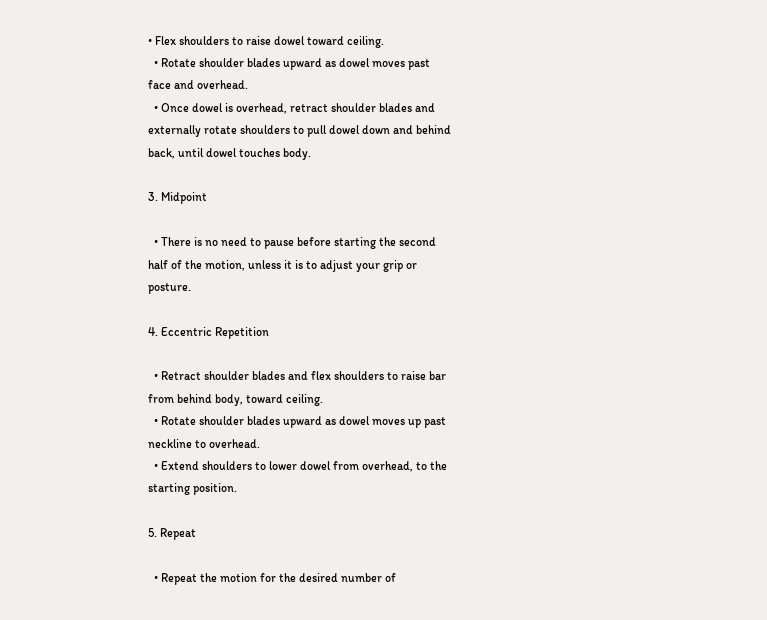• Flex shoulders to raise dowel toward ceiling.
  • Rotate shoulder blades upward as dowel moves past face and overhead.
  • Once dowel is overhead, retract shoulder blades and externally rotate shoulders to pull dowel down and behind back, until dowel touches body.

3. Midpoint

  • There is no need to pause before starting the second half of the motion, unless it is to adjust your grip or posture.

4. Eccentric Repetition

  • Retract shoulder blades and flex shoulders to raise bar from behind body, toward ceiling.
  • Rotate shoulder blades upward as dowel moves up past neckline to overhead.
  • Extend shoulders to lower dowel from overhead, to the starting position.

5. Repeat

  • Repeat the motion for the desired number of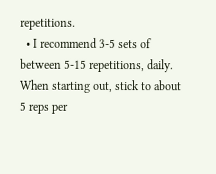repetitions.
  • I recommend 3-5 sets of between 5-15 repetitions, daily. When starting out, stick to about 5 reps per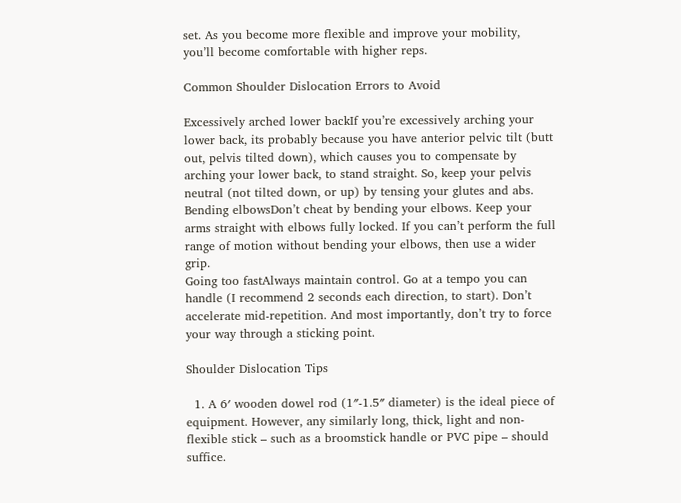set. As you become more flexible and improve your mobility, you’ll become comfortable with higher reps.

Common Shoulder Dislocation Errors to Avoid

Excessively arched lower backIf you’re excessively arching your lower back, its probably because you have anterior pelvic tilt (butt out, pelvis tilted down), which causes you to compensate by arching your lower back, to stand straight. So, keep your pelvis neutral (not tilted down, or up) by tensing your glutes and abs.
Bending elbowsDon’t cheat by bending your elbows. Keep your arms straight with elbows fully locked. If you can’t perform the full range of motion without bending your elbows, then use a wider grip.
Going too fastAlways maintain control. Go at a tempo you can handle (I recommend 2 seconds each direction, to start). Don’t accelerate mid-repetition. And most importantly, don’t try to force your way through a sticking point.

Shoulder Dislocation Tips

  1. A 6′ wooden dowel rod (1″-1.5″ diameter) is the ideal piece of equipment. However, any similarly long, thick, light and non-flexible stick – such as a broomstick handle or PVC pipe – should suffice.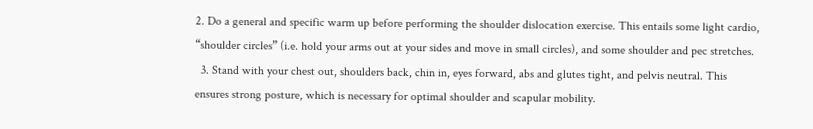2. Do a general and specific warm up before performing the shoulder dislocation exercise. This entails some light cardio, “shoulder circles” (i.e. hold your arms out at your sides and move in small circles), and some shoulder and pec stretches.
  3. Stand with your chest out, shoulders back, chin in, eyes forward, abs and glutes tight, and pelvis neutral. This ensures strong posture, which is necessary for optimal shoulder and scapular mobility.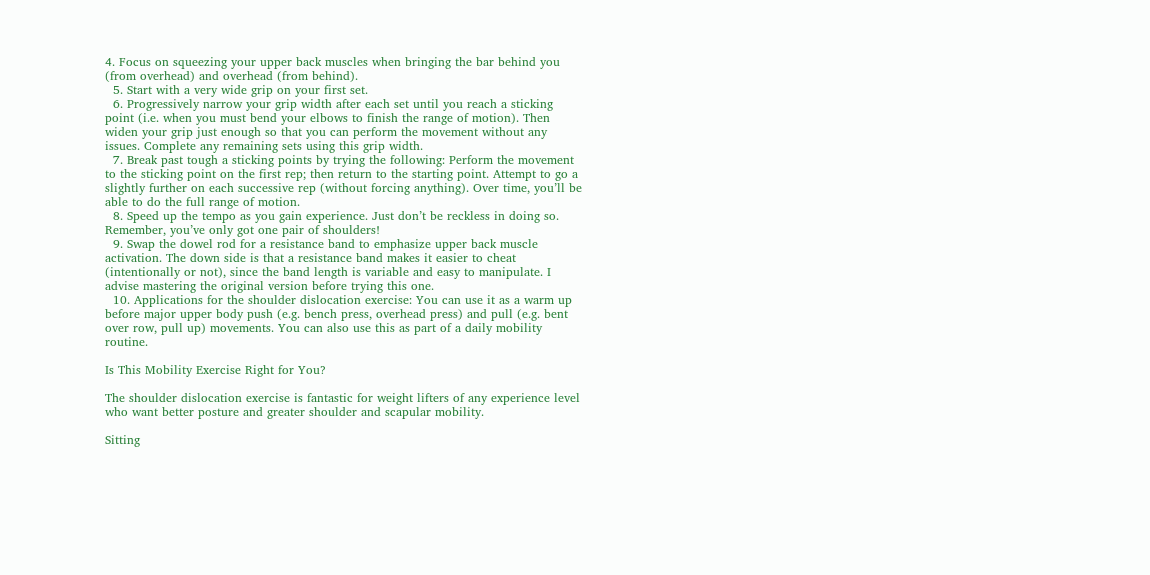4. Focus on squeezing your upper back muscles when bringing the bar behind you (from overhead) and overhead (from behind).
  5. Start with a very wide grip on your first set.
  6. Progressively narrow your grip width after each set until you reach a sticking point (i.e. when you must bend your elbows to finish the range of motion). Then widen your grip just enough so that you can perform the movement without any issues. Complete any remaining sets using this grip width.
  7. Break past tough a sticking points by trying the following: Perform the movement to the sticking point on the first rep; then return to the starting point. Attempt to go a slightly further on each successive rep (without forcing anything). Over time, you’ll be able to do the full range of motion.
  8. Speed up the tempo as you gain experience. Just don’t be reckless in doing so. Remember, you’ve only got one pair of shoulders!
  9. Swap the dowel rod for a resistance band to emphasize upper back muscle activation. The down side is that a resistance band makes it easier to cheat (intentionally or not), since the band length is variable and easy to manipulate. I advise mastering the original version before trying this one.
  10. Applications for the shoulder dislocation exercise: You can use it as a warm up before major upper body push (e.g. bench press, overhead press) and pull (e.g. bent over row, pull up) movements. You can also use this as part of a daily mobility routine.

Is This Mobility Exercise Right for You?

The shoulder dislocation exercise is fantastic for weight lifters of any experience level who want better posture and greater shoulder and scapular mobility.

Sitting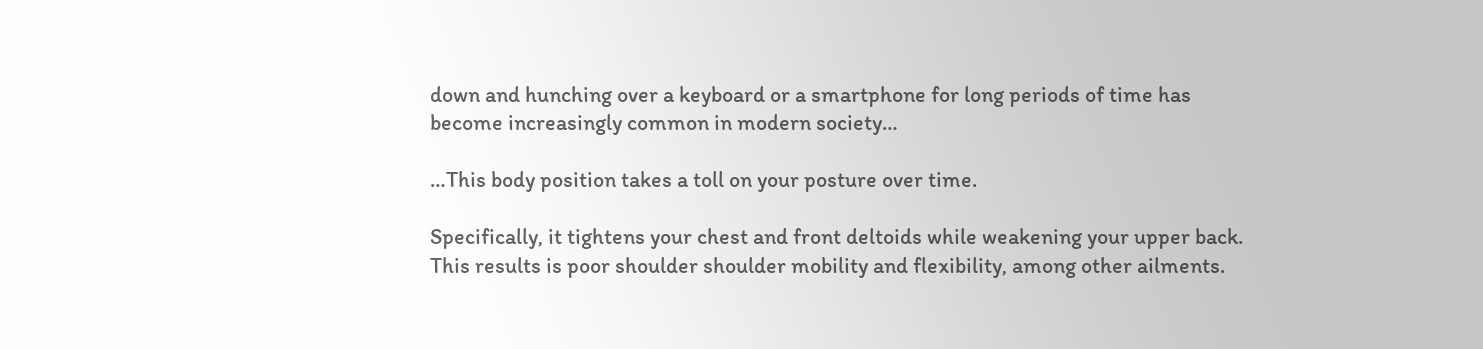down and hunching over a keyboard or a smartphone for long periods of time has become increasingly common in modern society…

…This body position takes a toll on your posture over time.

Specifically, it tightens your chest and front deltoids while weakening your upper back. This results is poor shoulder shoulder mobility and flexibility, among other ailments.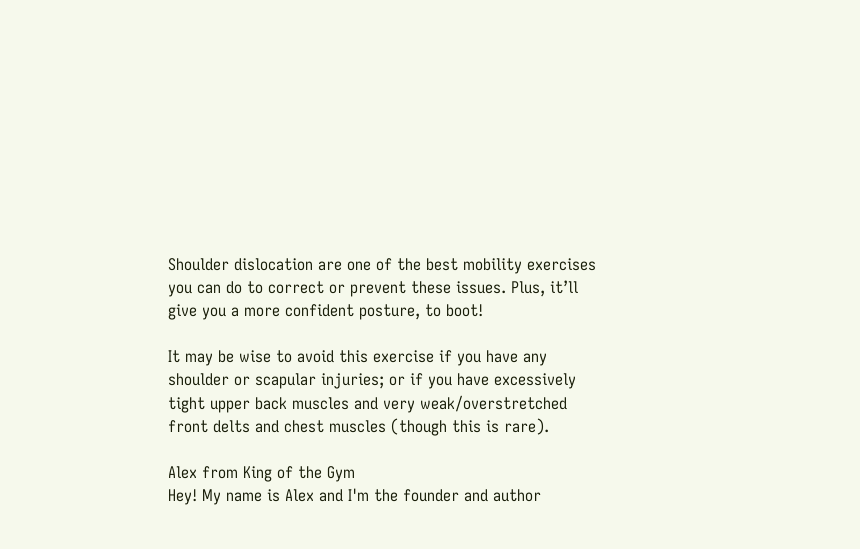Shoulder dislocation are one of the best mobility exercises you can do to correct or prevent these issues. Plus, it’ll give you a more confident posture, to boot!

It may be wise to avoid this exercise if you have any shoulder or scapular injuries; or if you have excessively tight upper back muscles and very weak/overstretched front delts and chest muscles (though this is rare).

Alex from King of the Gym
Hey! My name is Alex and I'm the founder and author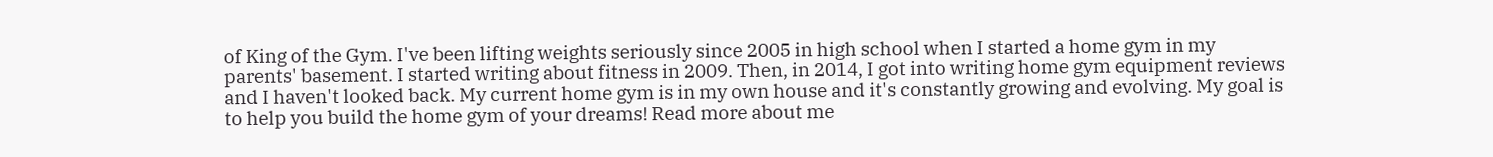of King of the Gym. I've been lifting weights seriously since 2005 in high school when I started a home gym in my parents' basement. I started writing about fitness in 2009. Then, in 2014, I got into writing home gym equipment reviews and I haven't looked back. My current home gym is in my own house and it's constantly growing and evolving. My goal is to help you build the home gym of your dreams! Read more about me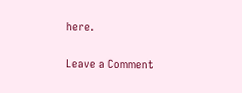here.

Leave a Comment